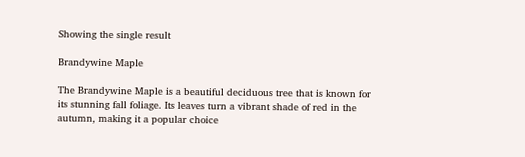Showing the single result

Brandywine Maple

The Brandywine Maple is a beautiful deciduous tree that is known for its stunning fall foliage. Its leaves turn a vibrant shade of red in the autumn, making it a popular choice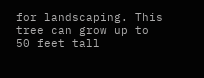for landscaping. This tree can grow up to 50 feet tall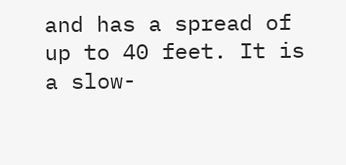and has a spread of up to 40 feet. It is a slow-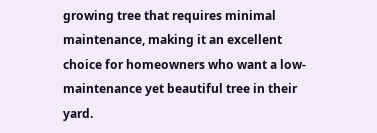growing tree that requires minimal maintenance, making it an excellent choice for homeowners who want a low-maintenance yet beautiful tree in their yard.